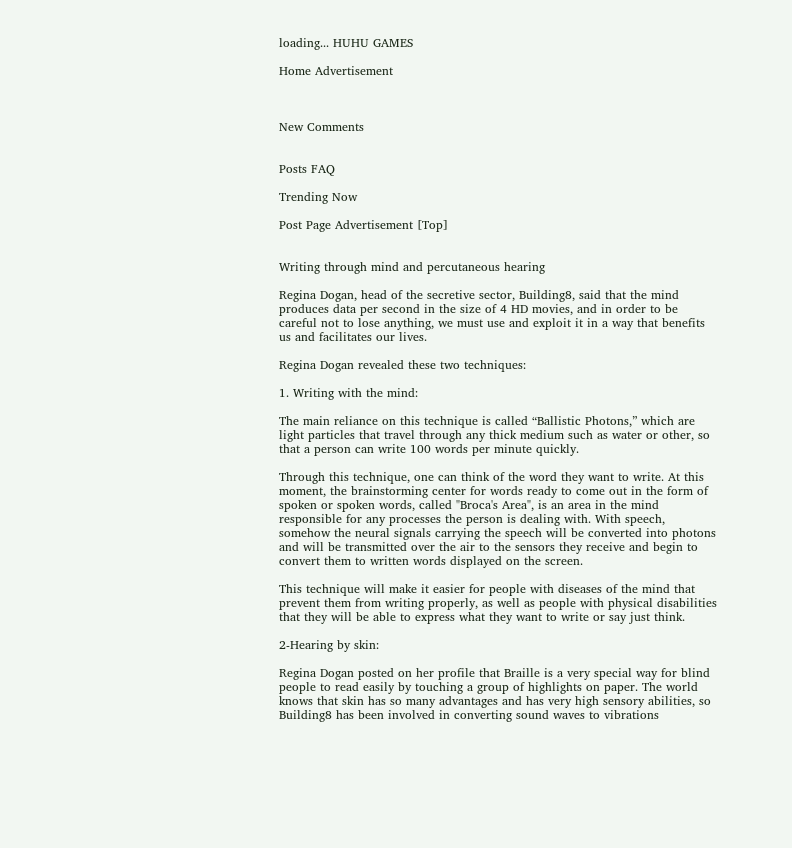loading... HUHU GAMES

Home Advertisement



New Comments


Posts FAQ

Trending Now

Post Page Advertisement [Top]


Writing through mind and percutaneous hearing

Regina Dogan, head of the secretive sector, Building8, said that the mind produces data per second in the size of 4 HD movies, and in order to be careful not to lose anything, we must use and exploit it in a way that benefits us and facilitates our lives.

Regina Dogan revealed these two techniques:

1. Writing with the mind:

The main reliance on this technique is called “Ballistic Photons,” which are light particles that travel through any thick medium such as water or other, so that a person can write 100 words per minute quickly.

Through this technique, one can think of the word they want to write. At this moment, the brainstorming center for words ready to come out in the form of spoken or spoken words, called "Broca's Area", is an area in the mind responsible for any processes the person is dealing with. With speech, somehow the neural signals carrying the speech will be converted into photons and will be transmitted over the air to the sensors they receive and begin to convert them to written words displayed on the screen.

This technique will make it easier for people with diseases of the mind that prevent them from writing properly, as well as people with physical disabilities that they will be able to express what they want to write or say just think.

2-Hearing by skin:

Regina Dogan posted on her profile that Braille is a very special way for blind people to read easily by touching a group of highlights on paper. The world knows that skin has so many advantages and has very high sensory abilities, so Building8 has been involved in converting sound waves to vibrations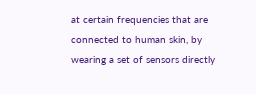at certain frequencies that are connected to human skin, by wearing a set of sensors directly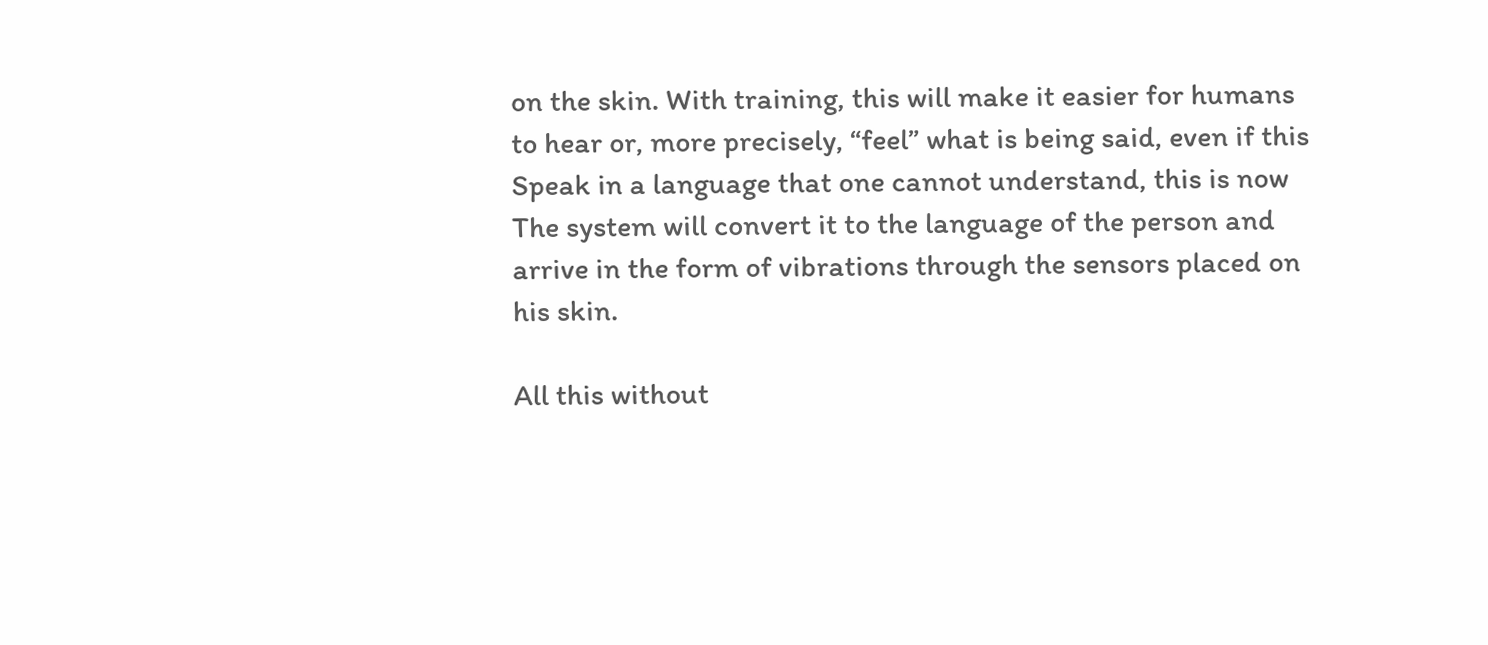on the skin. With training, this will make it easier for humans to hear or, more precisely, “feel” what is being said, even if this Speak in a language that one cannot understand, this is now The system will convert it to the language of the person and arrive in the form of vibrations through the sensors placed on his skin.

All this without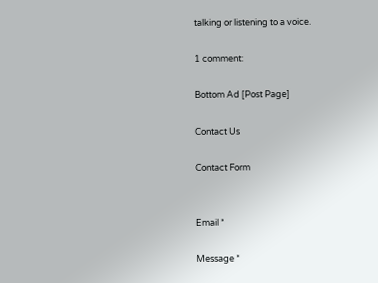talking or listening to a voice.

1 comment:

Bottom Ad [Post Page]

Contact Us

Contact Form


Email *

Message *